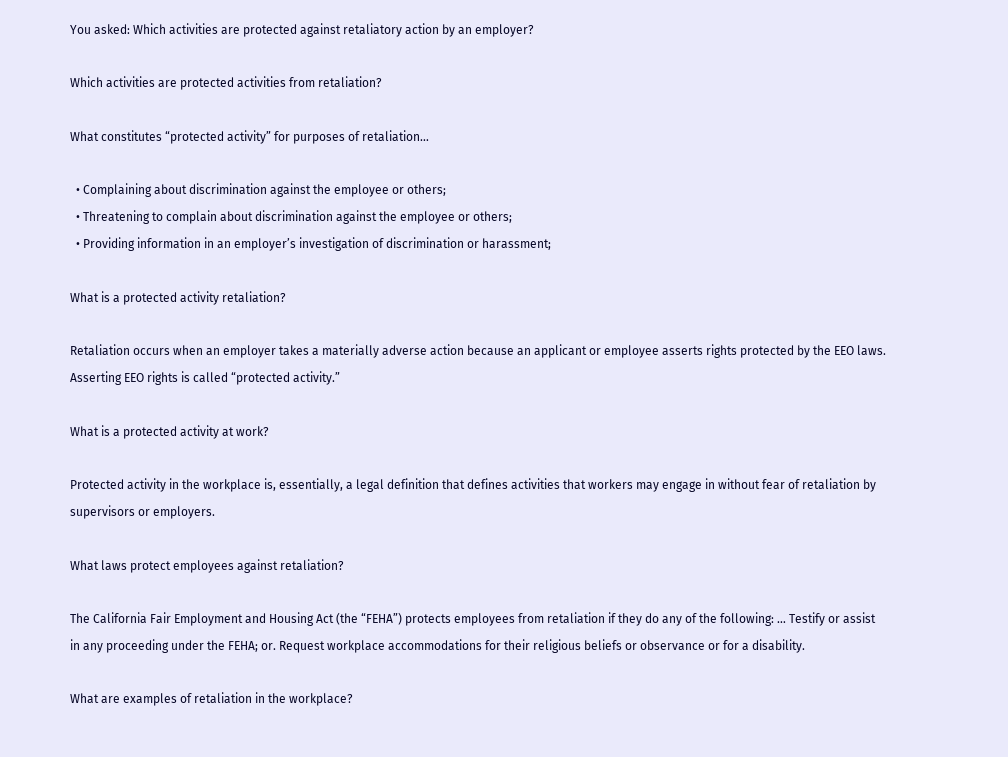You asked: Which activities are protected against retaliatory action by an employer?

Which activities are protected activities from retaliation?

What constitutes “protected activity” for purposes of retaliation…

  • Complaining about discrimination against the employee or others;
  • Threatening to complain about discrimination against the employee or others;
  • Providing information in an employer’s investigation of discrimination or harassment;

What is a protected activity retaliation?

Retaliation occurs when an employer takes a materially adverse action because an applicant or employee asserts rights protected by the EEO laws. Asserting EEO rights is called “protected activity.”

What is a protected activity at work?

Protected activity in the workplace is, essentially, a legal definition that defines activities that workers may engage in without fear of retaliation by supervisors or employers.

What laws protect employees against retaliation?

The California Fair Employment and Housing Act (the “FEHA”) protects employees from retaliation if they do any of the following: … Testify or assist in any proceeding under the FEHA; or. Request workplace accommodations for their religious beliefs or observance or for a disability.

What are examples of retaliation in the workplace?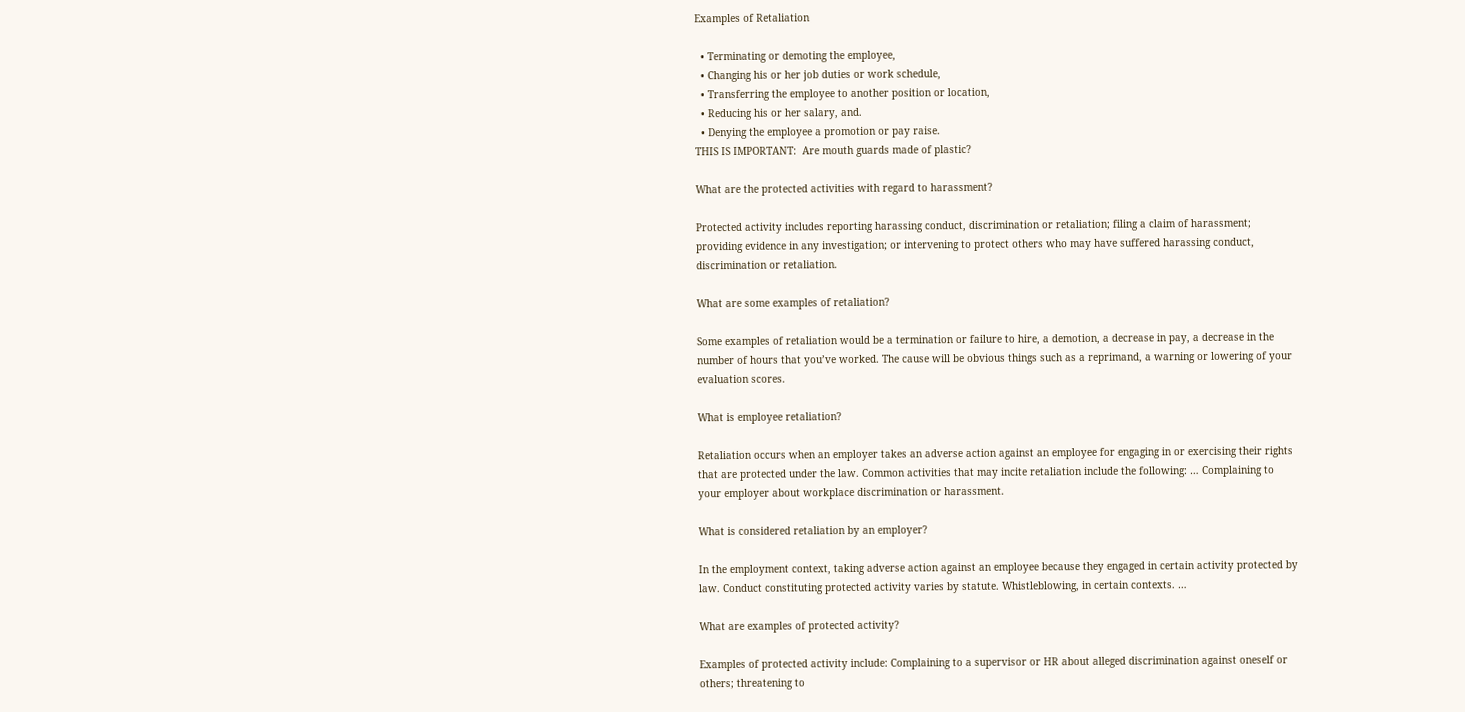Examples of Retaliation

  • Terminating or demoting the employee,
  • Changing his or her job duties or work schedule,
  • Transferring the employee to another position or location,
  • Reducing his or her salary, and.
  • Denying the employee a promotion or pay raise.
THIS IS IMPORTANT:  Are mouth guards made of plastic?

What are the protected activities with regard to harassment?

Protected activity includes reporting harassing conduct, discrimination or retaliation; filing a claim of harassment; providing evidence in any investigation; or intervening to protect others who may have suffered harassing conduct, discrimination or retaliation.

What are some examples of retaliation?

Some examples of retaliation would be a termination or failure to hire, a demotion, a decrease in pay, a decrease in the number of hours that you’ve worked. The cause will be obvious things such as a reprimand, a warning or lowering of your evaluation scores.

What is employee retaliation?

Retaliation occurs when an employer takes an adverse action against an employee for engaging in or exercising their rights that are protected under the law. Common activities that may incite retaliation include the following: … Complaining to your employer about workplace discrimination or harassment.

What is considered retaliation by an employer?

In the employment context, taking adverse action against an employee because they engaged in certain activity protected by law. Conduct constituting protected activity varies by statute. Whistleblowing, in certain contexts. …

What are examples of protected activity?

Examples of protected activity include: Complaining to a supervisor or HR about alleged discrimination against oneself or others; threatening to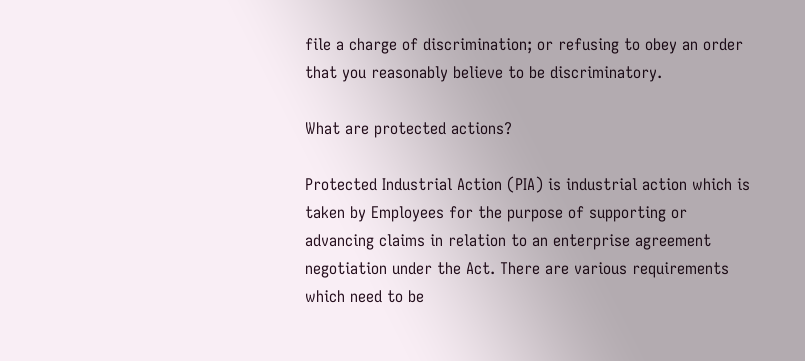file a charge of discrimination; or refusing to obey an order that you reasonably believe to be discriminatory.

What are protected actions?

Protected Industrial Action (PIA) is industrial action which is taken by Employees for the purpose of supporting or advancing claims in relation to an enterprise agreement negotiation under the Act. There are various requirements which need to be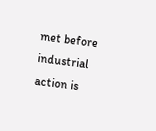met before industrial action is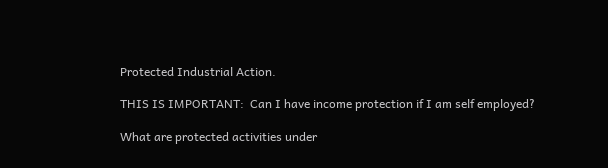Protected Industrial Action.

THIS IS IMPORTANT:  Can I have income protection if I am self employed?

What are protected activities under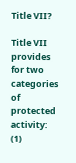Title VII?

Title VII provides for two categories of protected activity: (1)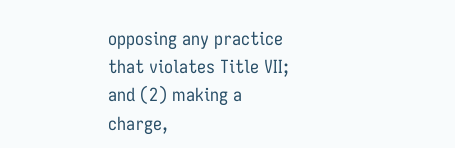opposing any practice that violates Title VII; and (2) making a charge,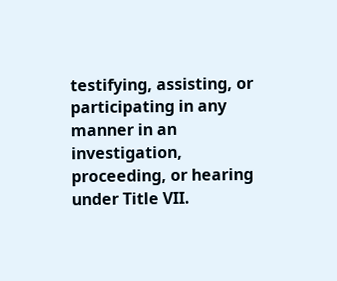testifying, assisting, or participating in any manner in an investigation, proceeding, or hearing under Title VII.